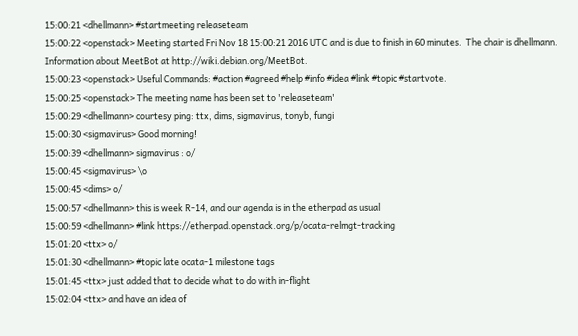15:00:21 <dhellmann> #startmeeting releaseteam
15:00:22 <openstack> Meeting started Fri Nov 18 15:00:21 2016 UTC and is due to finish in 60 minutes.  The chair is dhellmann. Information about MeetBot at http://wiki.debian.org/MeetBot.
15:00:23 <openstack> Useful Commands: #action #agreed #help #info #idea #link #topic #startvote.
15:00:25 <openstack> The meeting name has been set to 'releaseteam'
15:00:29 <dhellmann> courtesy ping: ttx, dims, sigmavirus, tonyb, fungi
15:00:30 <sigmavirus> Good morning!
15:00:39 <dhellmann> sigmavirus : o/
15:00:45 <sigmavirus> \o
15:00:45 <dims> o/
15:00:57 <dhellmann> this is week R-14, and our agenda is in the etherpad as usual
15:00:59 <dhellmann> #link https://etherpad.openstack.org/p/ocata-relmgt-tracking
15:01:20 <ttx> o/
15:01:30 <dhellmann> #topic late ocata-1 milestone tags
15:01:45 <ttx> just added that to decide what to do with in-flight
15:02:04 <ttx> and have an idea of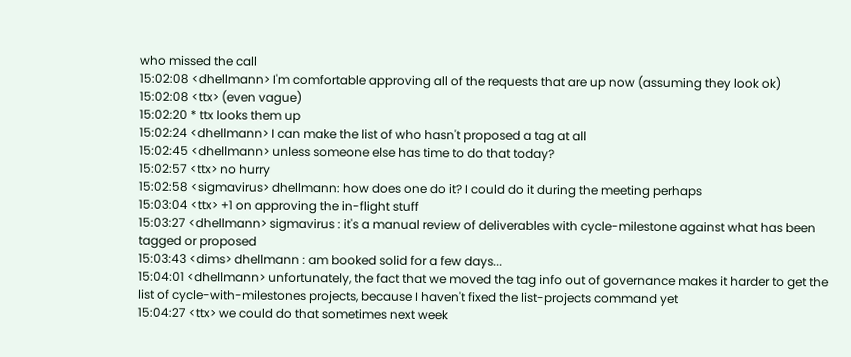who missed the call
15:02:08 <dhellmann> I'm comfortable approving all of the requests that are up now (assuming they look ok)
15:02:08 <ttx> (even vague)
15:02:20 * ttx looks them up
15:02:24 <dhellmann> I can make the list of who hasn't proposed a tag at all
15:02:45 <dhellmann> unless someone else has time to do that today?
15:02:57 <ttx> no hurry
15:02:58 <sigmavirus> dhellmann: how does one do it? I could do it during the meeting perhaps
15:03:04 <ttx> +1 on approving the in-flight stuff
15:03:27 <dhellmann> sigmavirus : it's a manual review of deliverables with cycle-milestone against what has been tagged or proposed
15:03:43 <dims> dhellmann : am booked solid for a few days...
15:04:01 <dhellmann> unfortunately, the fact that we moved the tag info out of governance makes it harder to get the list of cycle-with-milestones projects, because I haven't fixed the list-projects command yet
15:04:27 <ttx> we could do that sometimes next week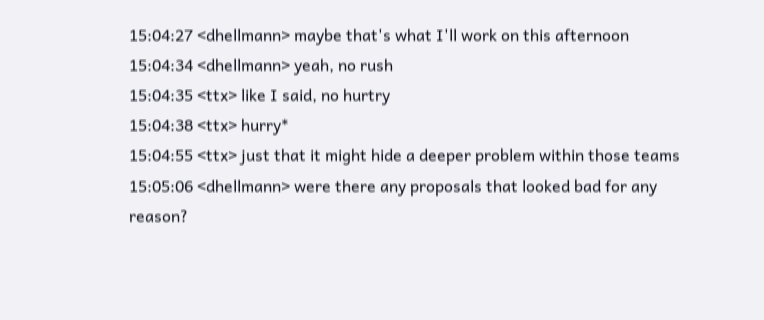15:04:27 <dhellmann> maybe that's what I'll work on this afternoon
15:04:34 <dhellmann> yeah, no rush
15:04:35 <ttx> like I said, no hurtry
15:04:38 <ttx> hurry*
15:04:55 <ttx> just that it might hide a deeper problem within those teams
15:05:06 <dhellmann> were there any proposals that looked bad for any reason?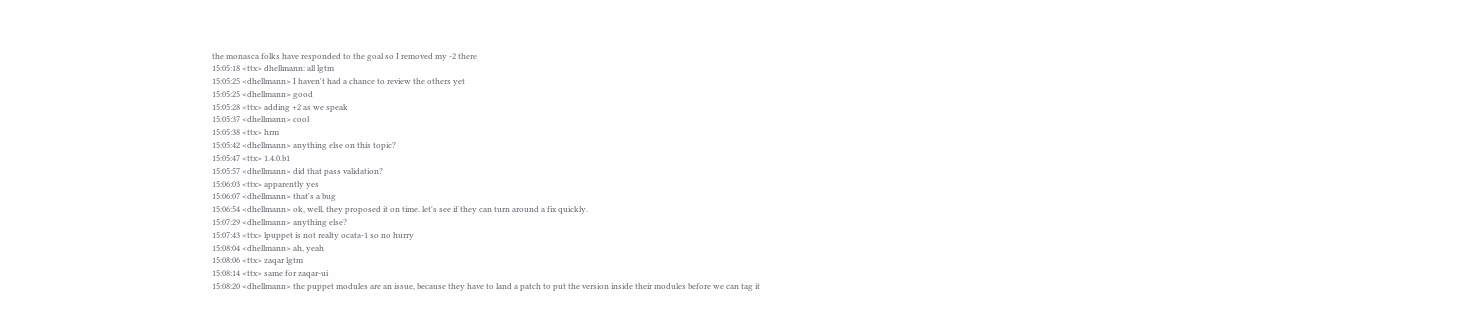the monasca folks have responded to the goal so I removed my -2 there
15:05:18 <ttx> dhellmann: all lgtm
15:05:25 <dhellmann> I haven't had a chance to review the others yet
15:05:25 <dhellmann> good
15:05:28 <ttx> adding +2 as we speak
15:05:37 <dhellmann> cool
15:05:38 <ttx> hrm
15:05:42 <dhellmann> anything else on this topic?
15:05:47 <ttx> 1.4.0.b1
15:05:57 <dhellmann> did that pass validation?
15:06:03 <ttx> apparently yes
15:06:07 <dhellmann> that's a bug
15:06:54 <dhellmann> ok, well, they proposed it on time. let's see if they can turn around a fix quickly.
15:07:29 <dhellmann> anything else?
15:07:43 <ttx> lpuppet is not realty ocata-1 so no hurry
15:08:04 <dhellmann> ah, yeah
15:08:06 <ttx> zaqar lgtm
15:08:14 <ttx> same for zaqar-ui
15:08:20 <dhellmann> the puppet modules are an issue, because they have to land a patch to put the version inside their modules before we can tag it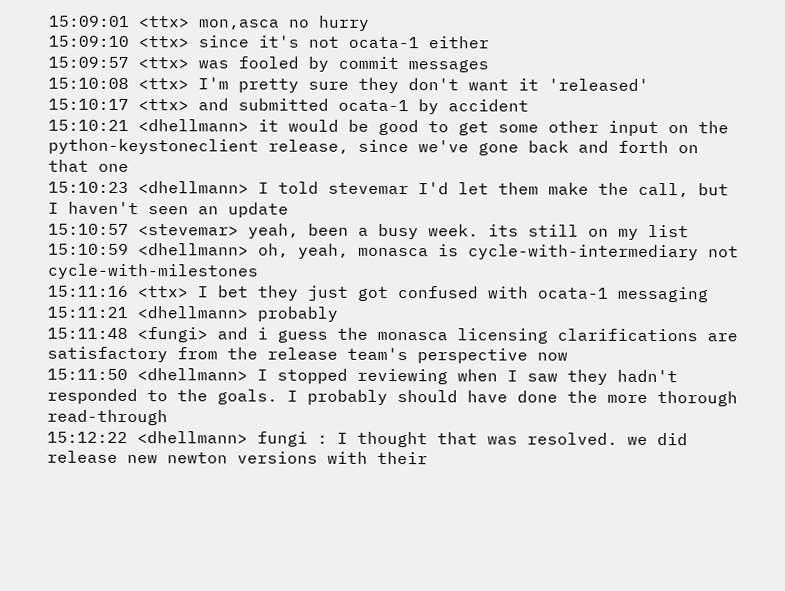15:09:01 <ttx> mon,asca no hurry
15:09:10 <ttx> since it's not ocata-1 either
15:09:57 <ttx> was fooled by commit messages
15:10:08 <ttx> I'm pretty sure they don't want it 'released'
15:10:17 <ttx> and submitted ocata-1 by accident
15:10:21 <dhellmann> it would be good to get some other input on the python-keystoneclient release, since we've gone back and forth on that one
15:10:23 <dhellmann> I told stevemar I'd let them make the call, but I haven't seen an update
15:10:57 <stevemar> yeah, been a busy week. its still on my list
15:10:59 <dhellmann> oh, yeah, monasca is cycle-with-intermediary not cycle-with-milestones
15:11:16 <ttx> I bet they just got confused with ocata-1 messaging
15:11:21 <dhellmann> probably
15:11:48 <fungi> and i guess the monasca licensing clarifications are satisfactory from the release team's perspective now
15:11:50 <dhellmann> I stopped reviewing when I saw they hadn't responded to the goals. I probably should have done the more thorough read-through
15:12:22 <dhellmann> fungi : I thought that was resolved. we did release new newton versions with their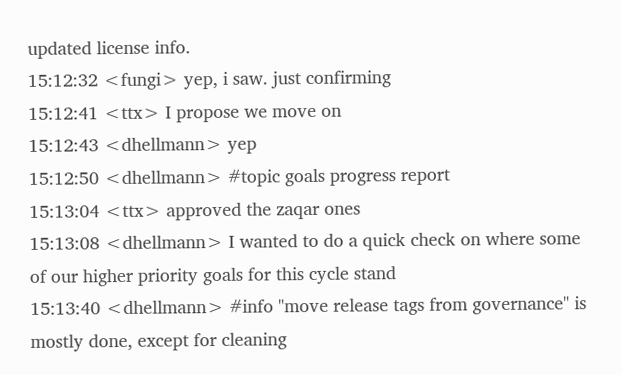updated license info.
15:12:32 <fungi> yep, i saw. just confirming
15:12:41 <ttx> I propose we move on
15:12:43 <dhellmann> yep
15:12:50 <dhellmann> #topic goals progress report
15:13:04 <ttx> approved the zaqar ones
15:13:08 <dhellmann> I wanted to do a quick check on where some of our higher priority goals for this cycle stand
15:13:40 <dhellmann> #info "move release tags from governance" is mostly done, except for cleaning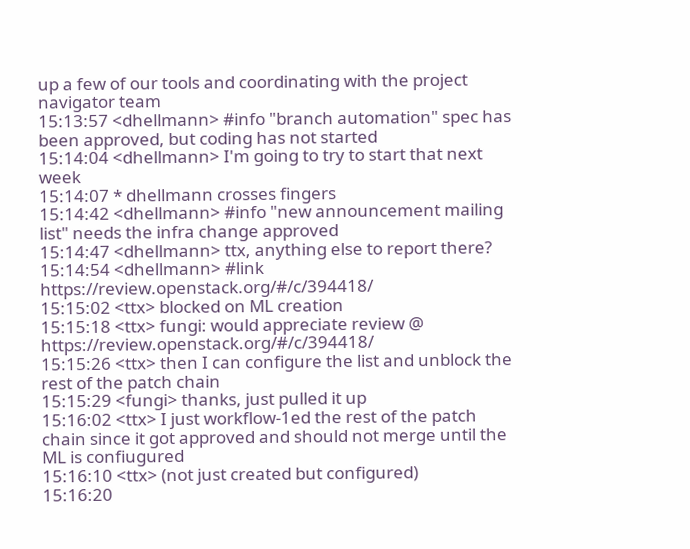up a few of our tools and coordinating with the project navigator team
15:13:57 <dhellmann> #info "branch automation" spec has been approved, but coding has not started
15:14:04 <dhellmann> I'm going to try to start that next week
15:14:07 * dhellmann crosses fingers
15:14:42 <dhellmann> #info "new announcement mailing list" needs the infra change approved
15:14:47 <dhellmann> ttx, anything else to report there?
15:14:54 <dhellmann> #link https://review.openstack.org/#/c/394418/
15:15:02 <ttx> blocked on ML creation
15:15:18 <ttx> fungi: would appreciate review @ https://review.openstack.org/#/c/394418/
15:15:26 <ttx> then I can configure the list and unblock the rest of the patch chain
15:15:29 <fungi> thanks, just pulled it up
15:16:02 <ttx> I just workflow-1ed the rest of the patch chain since it got approved and should not merge until the ML is confiugured
15:16:10 <ttx> (not just created but configured)
15:16:20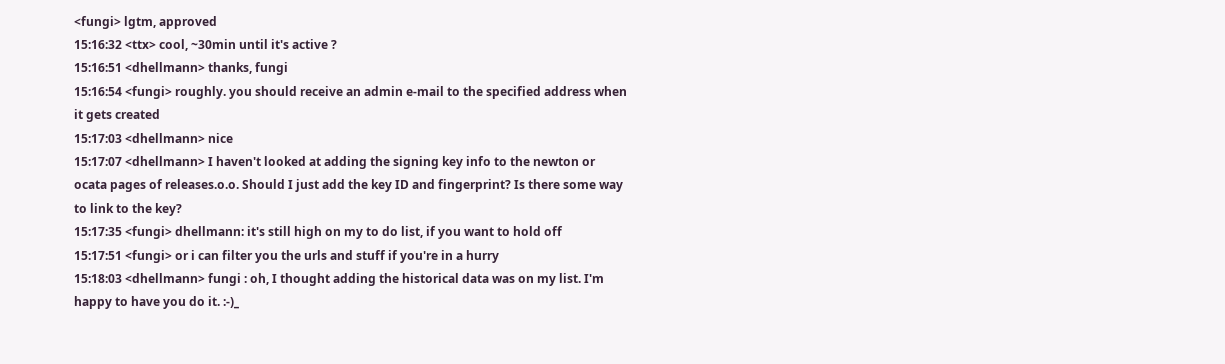<fungi> lgtm, approved
15:16:32 <ttx> cool, ~30min until it's active ?
15:16:51 <dhellmann> thanks, fungi
15:16:54 <fungi> roughly. you should receive an admin e-mail to the specified address when it gets created
15:17:03 <dhellmann> nice
15:17:07 <dhellmann> I haven't looked at adding the signing key info to the newton or ocata pages of releases.o.o. Should I just add the key ID and fingerprint? Is there some way to link to the key?
15:17:35 <fungi> dhellmann: it's still high on my to do list, if you want to hold off
15:17:51 <fungi> or i can filter you the urls and stuff if you're in a hurry
15:18:03 <dhellmann> fungi : oh, I thought adding the historical data was on my list. I'm happy to have you do it. :-)_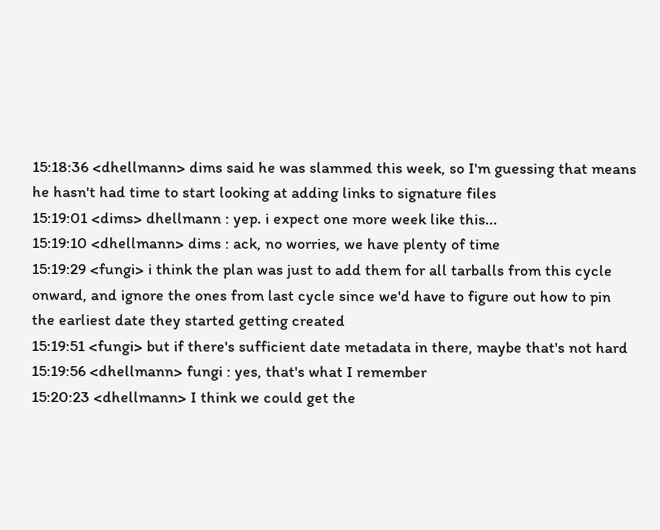15:18:36 <dhellmann> dims said he was slammed this week, so I'm guessing that means he hasn't had time to start looking at adding links to signature files
15:19:01 <dims> dhellmann : yep. i expect one more week like this...
15:19:10 <dhellmann> dims : ack, no worries, we have plenty of time
15:19:29 <fungi> i think the plan was just to add them for all tarballs from this cycle onward, and ignore the ones from last cycle since we'd have to figure out how to pin the earliest date they started getting created
15:19:51 <fungi> but if there's sufficient date metadata in there, maybe that's not hard
15:19:56 <dhellmann> fungi : yes, that's what I remember
15:20:23 <dhellmann> I think we could get the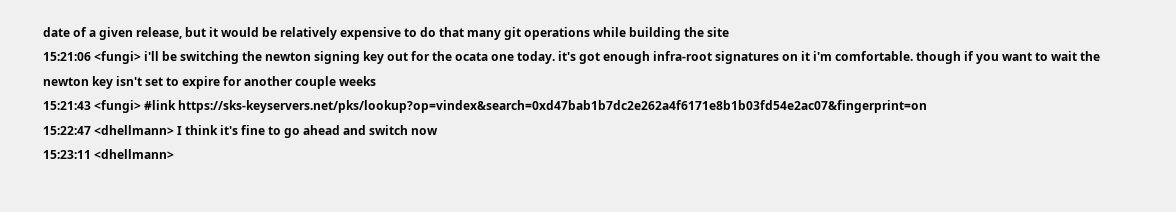date of a given release, but it would be relatively expensive to do that many git operations while building the site
15:21:06 <fungi> i'll be switching the newton signing key out for the ocata one today. it's got enough infra-root signatures on it i'm comfortable. though if you want to wait the newton key isn't set to expire for another couple weeks
15:21:43 <fungi> #link https://sks-keyservers.net/pks/lookup?op=vindex&search=0xd47bab1b7dc2e262a4f6171e8b1b03fd54e2ac07&fingerprint=on
15:22:47 <dhellmann> I think it's fine to go ahead and switch now
15:23:11 <dhellmann>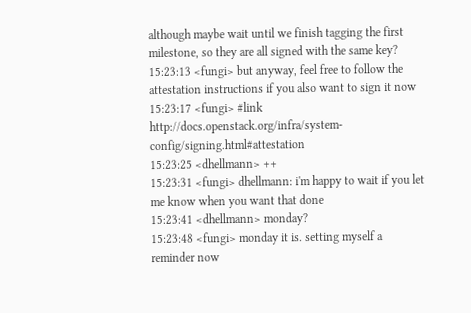although maybe wait until we finish tagging the first milestone, so they are all signed with the same key?
15:23:13 <fungi> but anyway, feel free to follow the attestation instructions if you also want to sign it now
15:23:17 <fungi> #link http://docs.openstack.org/infra/system-config/signing.html#attestation
15:23:25 <dhellmann> ++
15:23:31 <fungi> dhellmann: i'm happy to wait if you let me know when you want that done
15:23:41 <dhellmann> monday?
15:23:48 <fungi> monday it is. setting myself a reminder now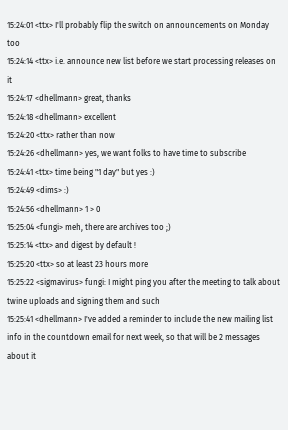15:24:01 <ttx> I'll probably flip the switch on announcements on Monday too
15:24:14 <ttx> i.e. announce new list before we start processing releases on it
15:24:17 <dhellmann> great, thanks
15:24:18 <dhellmann> excellent
15:24:20 <ttx> rather than now
15:24:26 <dhellmann> yes, we want folks to have time to subscribe
15:24:41 <ttx> time being "1 day" but yes :)
15:24:49 <dims> :)
15:24:56 <dhellmann> 1 > 0
15:25:04 <fungi> meh, there are archives too ;)
15:25:14 <ttx> and digest by default !
15:25:20 <ttx> so at least 23 hours more
15:25:22 <sigmavirus> fungi: I might ping you after the meeting to talk about twine uploads and signing them and such
15:25:41 <dhellmann> I've added a reminder to include the new mailing list info in the countdown email for next week, so that will be 2 messages about it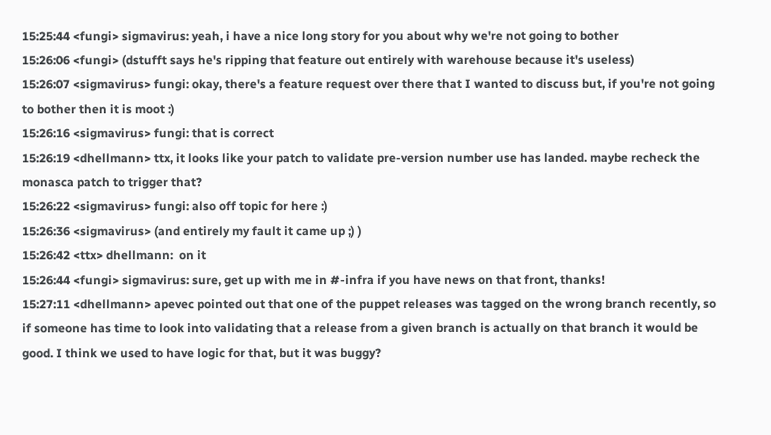15:25:44 <fungi> sigmavirus: yeah, i have a nice long story for you about why we're not going to bother
15:26:06 <fungi> (dstufft says he's ripping that feature out entirely with warehouse because it's useless)
15:26:07 <sigmavirus> fungi: okay, there's a feature request over there that I wanted to discuss but, if you're not going to bother then it is moot :)
15:26:16 <sigmavirus> fungi: that is correct
15:26:19 <dhellmann> ttx, it looks like your patch to validate pre-version number use has landed. maybe recheck the monasca patch to trigger that?
15:26:22 <sigmavirus> fungi: also off topic for here :)
15:26:36 <sigmavirus> (and entirely my fault it came up ;) )
15:26:42 <ttx> dhellmann:  on it
15:26:44 <fungi> sigmavirus: sure, get up with me in #-infra if you have news on that front, thanks!
15:27:11 <dhellmann> apevec pointed out that one of the puppet releases was tagged on the wrong branch recently, so if someone has time to look into validating that a release from a given branch is actually on that branch it would be good. I think we used to have logic for that, but it was buggy?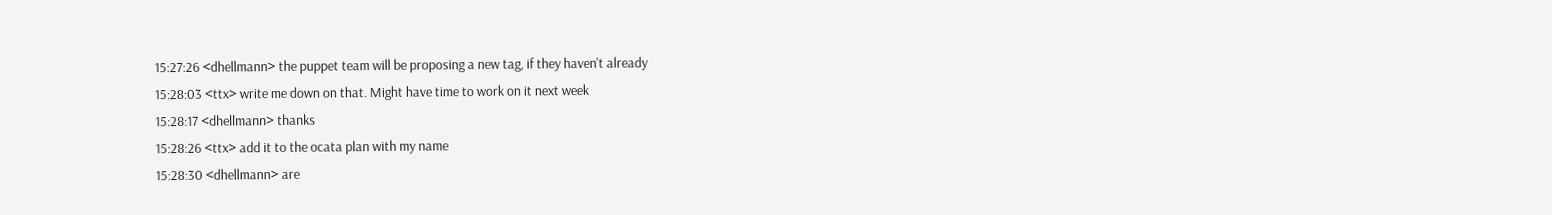15:27:26 <dhellmann> the puppet team will be proposing a new tag, if they haven't already
15:28:03 <ttx> write me down on that. Might have time to work on it next week
15:28:17 <dhellmann> thanks
15:28:26 <ttx> add it to the ocata plan with my name
15:28:30 <dhellmann> are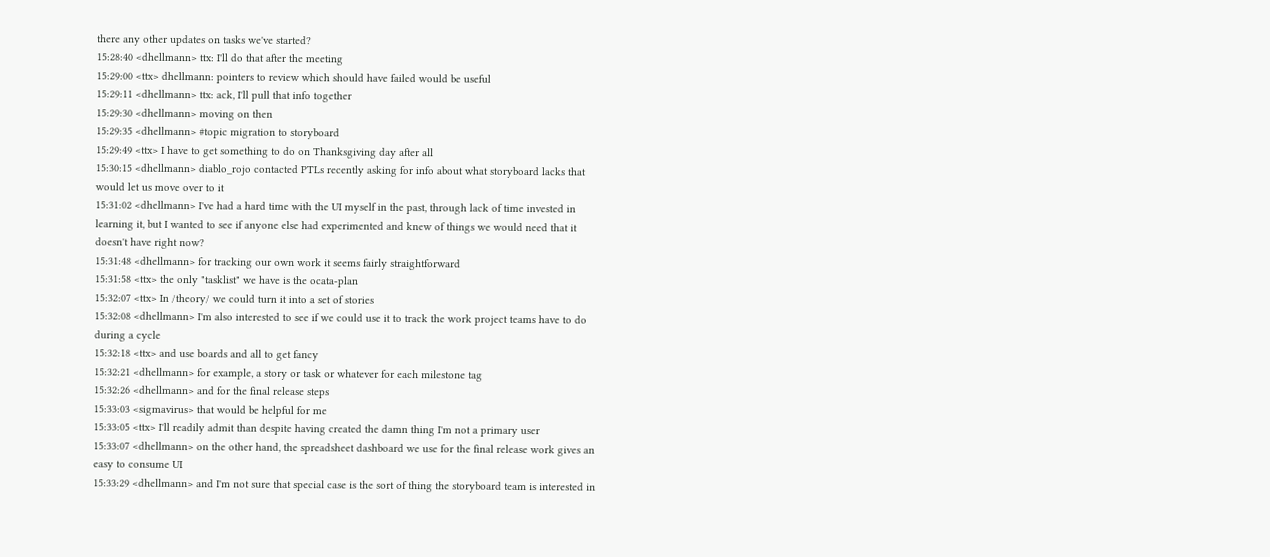there any other updates on tasks we've started?
15:28:40 <dhellmann> ttx: I'll do that after the meeting
15:29:00 <ttx> dhellmann: pointers to review which should have failed would be useful
15:29:11 <dhellmann> ttx: ack, I'll pull that info together
15:29:30 <dhellmann> moving on then
15:29:35 <dhellmann> #topic migration to storyboard
15:29:49 <ttx> I have to get something to do on Thanksgiving day after all
15:30:15 <dhellmann> diablo_rojo contacted PTLs recently asking for info about what storyboard lacks that would let us move over to it
15:31:02 <dhellmann> I've had a hard time with the UI myself in the past, through lack of time invested in learning it, but I wanted to see if anyone else had experimented and knew of things we would need that it doesn't have right now?
15:31:48 <dhellmann> for tracking our own work it seems fairly straightforward
15:31:58 <ttx> the only "tasklist" we have is the ocata-plan
15:32:07 <ttx> In /theory/ we could turn it into a set of stories
15:32:08 <dhellmann> I'm also interested to see if we could use it to track the work project teams have to do during a cycle
15:32:18 <ttx> and use boards and all to get fancy
15:32:21 <dhellmann> for example, a story or task or whatever for each milestone tag
15:32:26 <dhellmann> and for the final release steps
15:33:03 <sigmavirus> that would be helpful for me
15:33:05 <ttx> I'll readily admit than despite having created the damn thing I'm not a primary user
15:33:07 <dhellmann> on the other hand, the spreadsheet dashboard we use for the final release work gives an easy to consume UI
15:33:29 <dhellmann> and I'm not sure that special case is the sort of thing the storyboard team is interested in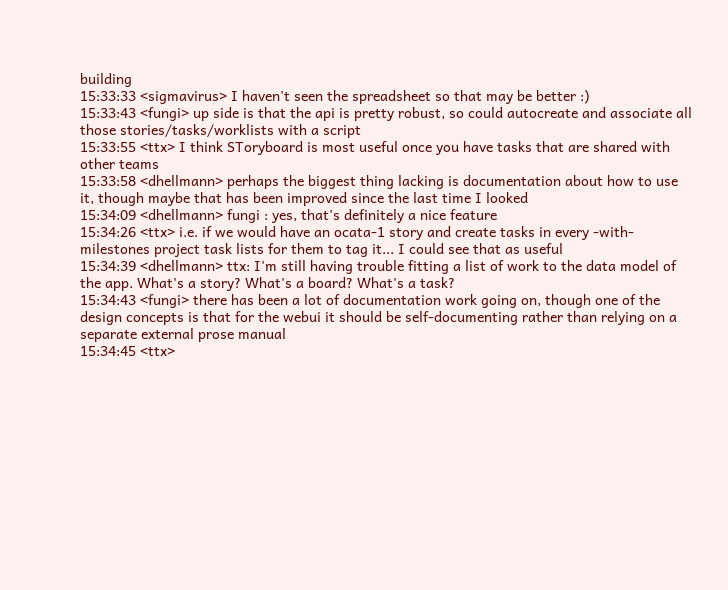building
15:33:33 <sigmavirus> I haven't seen the spreadsheet so that may be better :)
15:33:43 <fungi> up side is that the api is pretty robust, so could autocreate and associate all those stories/tasks/worklists with a script
15:33:55 <ttx> I think SToryboard is most useful once you have tasks that are shared with other teams
15:33:58 <dhellmann> perhaps the biggest thing lacking is documentation about how to use it, though maybe that has been improved since the last time I looked
15:34:09 <dhellmann> fungi : yes, that's definitely a nice feature
15:34:26 <ttx> i.e. if we would have an ocata-1 story and create tasks in every -with-milestones project task lists for them to tag it... I could see that as useful
15:34:39 <dhellmann> ttx: I'm still having trouble fitting a list of work to the data model of the app. What's a story? What's a board? What's a task?
15:34:43 <fungi> there has been a lot of documentation work going on, though one of the design concepts is that for the webui it should be self-documenting rather than relying on a separate external prose manual
15:34:45 <ttx>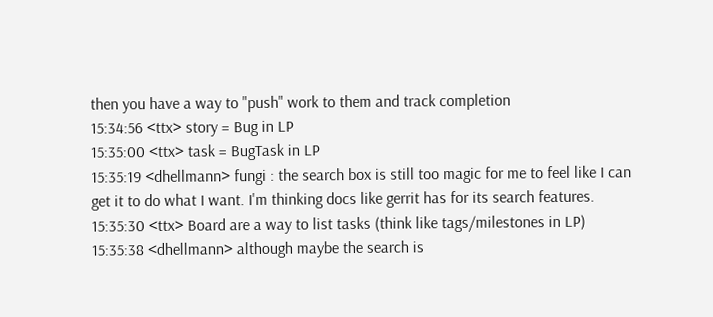then you have a way to "push" work to them and track completion
15:34:56 <ttx> story = Bug in LP
15:35:00 <ttx> task = BugTask in LP
15:35:19 <dhellmann> fungi : the search box is still too magic for me to feel like I can get it to do what I want. I'm thinking docs like gerrit has for its search features.
15:35:30 <ttx> Board are a way to list tasks (think like tags/milestones in LP)
15:35:38 <dhellmann> although maybe the search is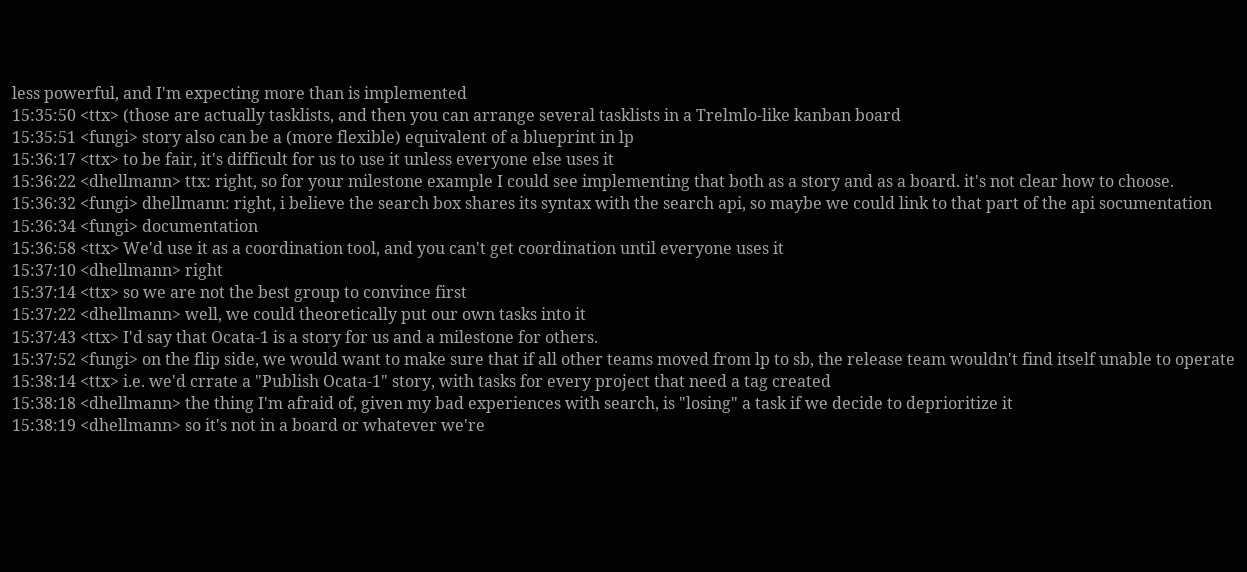less powerful, and I'm expecting more than is implemented
15:35:50 <ttx> (those are actually tasklists, and then you can arrange several tasklists in a Trelmlo-like kanban board
15:35:51 <fungi> story also can be a (more flexible) equivalent of a blueprint in lp
15:36:17 <ttx> to be fair, it's difficult for us to use it unless everyone else uses it
15:36:22 <dhellmann> ttx: right, so for your milestone example I could see implementing that both as a story and as a board. it's not clear how to choose.
15:36:32 <fungi> dhellmann: right, i believe the search box shares its syntax with the search api, so maybe we could link to that part of the api socumentation
15:36:34 <fungi> documentation
15:36:58 <ttx> We'd use it as a coordination tool, and you can't get coordination until everyone uses it
15:37:10 <dhellmann> right
15:37:14 <ttx> so we are not the best group to convince first
15:37:22 <dhellmann> well, we could theoretically put our own tasks into it
15:37:43 <ttx> I'd say that Ocata-1 is a story for us and a milestone for others.
15:37:52 <fungi> on the flip side, we would want to make sure that if all other teams moved from lp to sb, the release team wouldn't find itself unable to operate
15:38:14 <ttx> i.e. we'd crrate a "Publish Ocata-1" story, with tasks for every project that need a tag created
15:38:18 <dhellmann> the thing I'm afraid of, given my bad experiences with search, is "losing" a task if we decide to deprioritize it
15:38:19 <dhellmann> so it's not in a board or whatever we're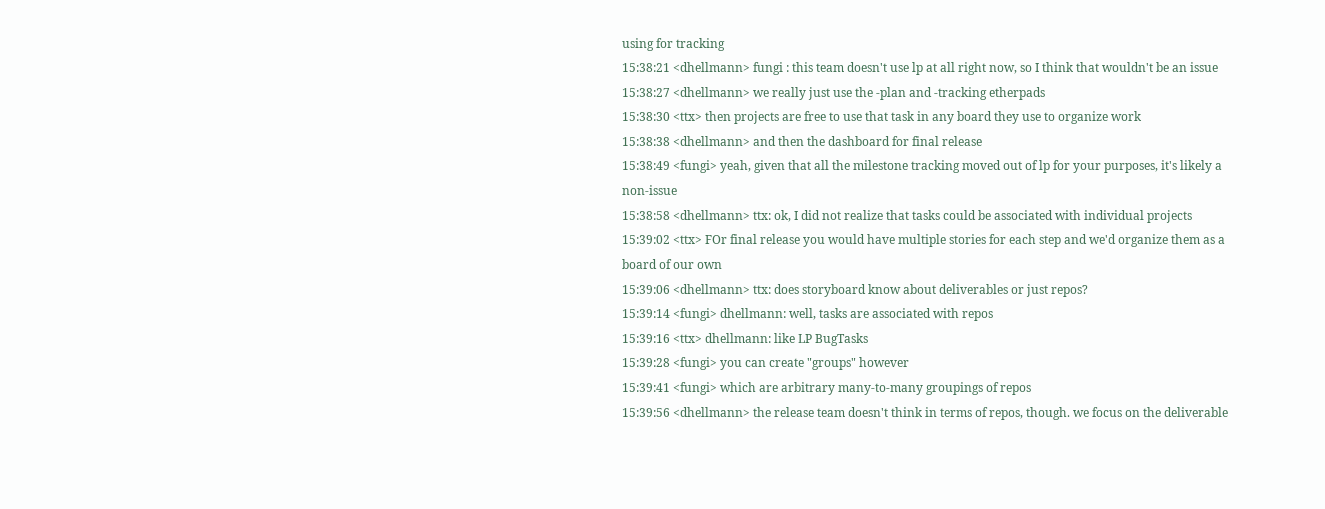using for tracking
15:38:21 <dhellmann> fungi : this team doesn't use lp at all right now, so I think that wouldn't be an issue
15:38:27 <dhellmann> we really just use the -plan and -tracking etherpads
15:38:30 <ttx> then projects are free to use that task in any board they use to organize work
15:38:38 <dhellmann> and then the dashboard for final release
15:38:49 <fungi> yeah, given that all the milestone tracking moved out of lp for your purposes, it's likely a non-issue
15:38:58 <dhellmann> ttx: ok, I did not realize that tasks could be associated with individual projects
15:39:02 <ttx> FOr final release you would have multiple stories for each step and we'd organize them as a board of our own
15:39:06 <dhellmann> ttx: does storyboard know about deliverables or just repos?
15:39:14 <fungi> dhellmann: well, tasks are associated with repos
15:39:16 <ttx> dhellmann: like LP BugTasks
15:39:28 <fungi> you can create "groups" however
15:39:41 <fungi> which are arbitrary many-to-many groupings of repos
15:39:56 <dhellmann> the release team doesn't think in terms of repos, though. we focus on the deliverable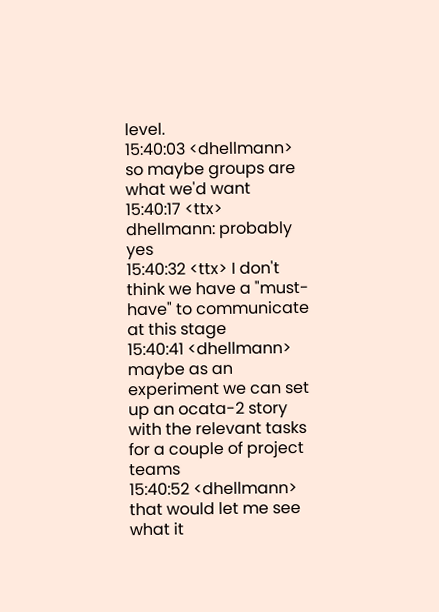level.
15:40:03 <dhellmann> so maybe groups are what we'd want
15:40:17 <ttx> dhellmann: probably yes
15:40:32 <ttx> I don't think we have a "must-have" to communicate at this stage
15:40:41 <dhellmann> maybe as an experiment we can set up an ocata-2 story with the relevant tasks for a couple of project teams
15:40:52 <dhellmann> that would let me see what it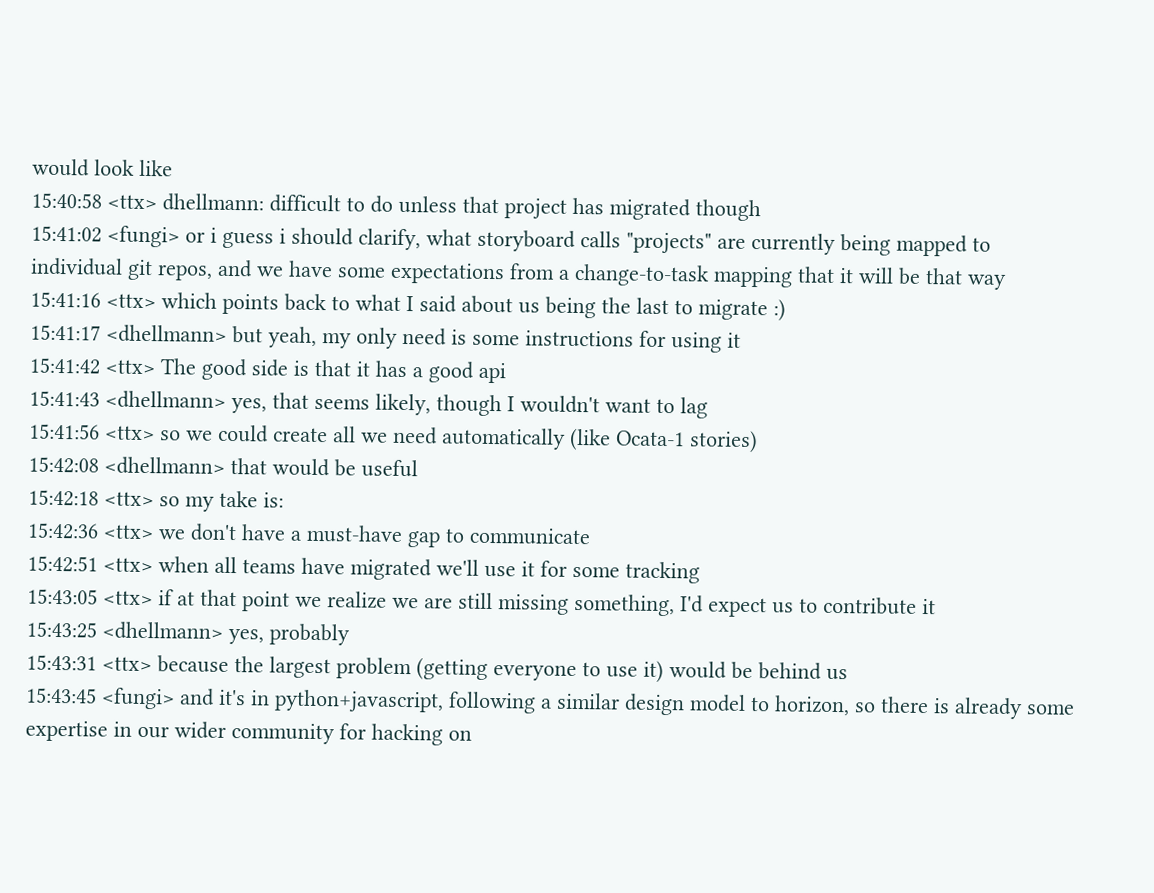would look like
15:40:58 <ttx> dhellmann: difficult to do unless that project has migrated though
15:41:02 <fungi> or i guess i should clarify, what storyboard calls "projects" are currently being mapped to individual git repos, and we have some expectations from a change-to-task mapping that it will be that way
15:41:16 <ttx> which points back to what I said about us being the last to migrate :)
15:41:17 <dhellmann> but yeah, my only need is some instructions for using it
15:41:42 <ttx> The good side is that it has a good api
15:41:43 <dhellmann> yes, that seems likely, though I wouldn't want to lag
15:41:56 <ttx> so we could create all we need automatically (like Ocata-1 stories)
15:42:08 <dhellmann> that would be useful
15:42:18 <ttx> so my take is:
15:42:36 <ttx> we don't have a must-have gap to communicate
15:42:51 <ttx> when all teams have migrated we'll use it for some tracking
15:43:05 <ttx> if at that point we realize we are still missing something, I'd expect us to contribute it
15:43:25 <dhellmann> yes, probably
15:43:31 <ttx> because the largest problem (getting everyone to use it) would be behind us
15:43:45 <fungi> and it's in python+javascript, following a similar design model to horizon, so there is already some expertise in our wider community for hacking on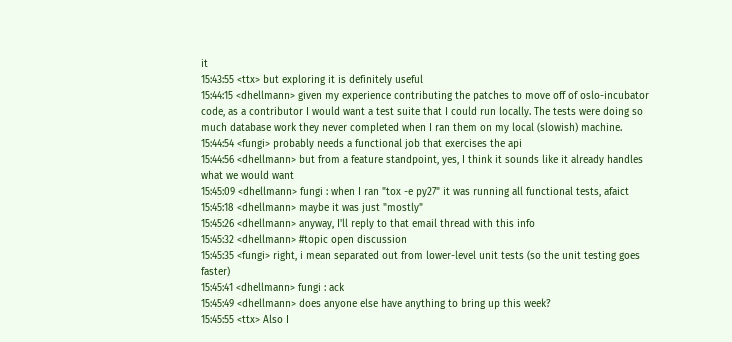it
15:43:55 <ttx> but exploring it is definitely useful
15:44:15 <dhellmann> given my experience contributing the patches to move off of oslo-incubator code, as a contributor I would want a test suite that I could run locally. The tests were doing so much database work they never completed when I ran them on my local (slowish) machine.
15:44:54 <fungi> probably needs a functional job that exercises the api
15:44:56 <dhellmann> but from a feature standpoint, yes, I think it sounds like it already handles what we would want
15:45:09 <dhellmann> fungi : when I ran "tox -e py27" it was running all functional tests, afaict
15:45:18 <dhellmann> maybe it was just "mostly"
15:45:26 <dhellmann> anyway, I'll reply to that email thread with this info
15:45:32 <dhellmann> #topic open discussion
15:45:35 <fungi> right, i mean separated out from lower-level unit tests (so the unit testing goes faster)
15:45:41 <dhellmann> fungi : ack
15:45:49 <dhellmann> does anyone else have anything to bring up this week?
15:45:55 <ttx> Also I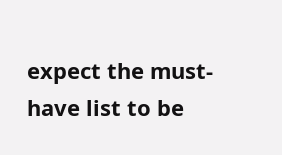expect the must-have list to be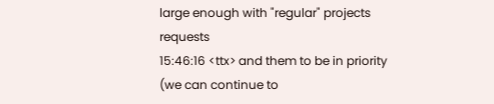large enough with "regular" projects requests
15:46:16 <ttx> and them to be in priority (we can continue to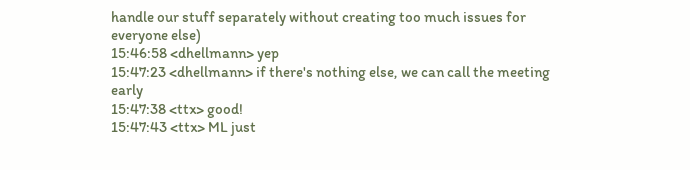handle our stuff separately without creating too much issues for everyone else)
15:46:58 <dhellmann> yep
15:47:23 <dhellmann> if there's nothing else, we can call the meeting early
15:47:38 <ttx> good!
15:47:43 <ttx> ML just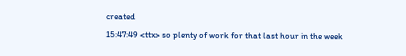created
15:47:49 <ttx> so plenty of work for that last hour in the week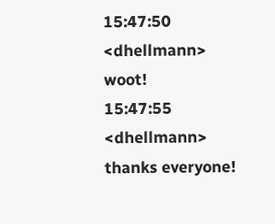15:47:50 <dhellmann> woot!
15:47:55 <dhellmann> thanks everyone!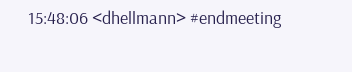15:48:06 <dhellmann> #endmeeting